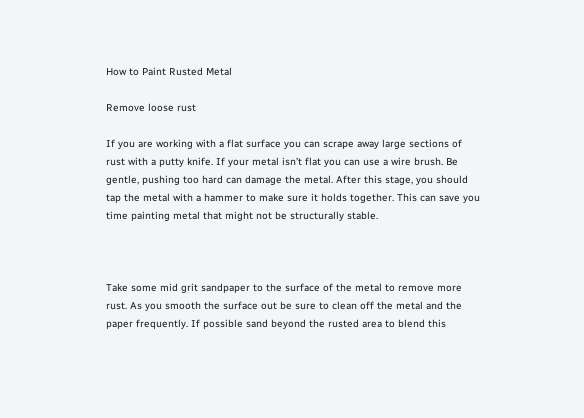How to Paint Rusted Metal

Remove loose rust

If you are working with a flat surface you can scrape away large sections of rust with a putty knife. If your metal isn’t flat you can use a wire brush. Be gentle, pushing too hard can damage the metal. After this stage, you should tap the metal with a hammer to make sure it holds together. This can save you time painting metal that might not be structurally stable.



Take some mid grit sandpaper to the surface of the metal to remove more rust. As you smooth the surface out be sure to clean off the metal and the paper frequently. If possible sand beyond the rusted area to blend this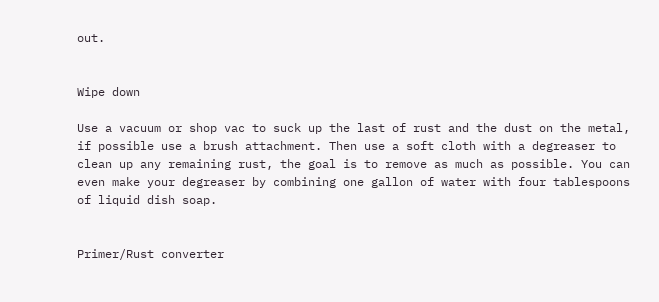out.


Wipe down

Use a vacuum or shop vac to suck up the last of rust and the dust on the metal, if possible use a brush attachment. Then use a soft cloth with a degreaser to clean up any remaining rust, the goal is to remove as much as possible. You can even make your degreaser by combining one gallon of water with four tablespoons of liquid dish soap.


Primer/Rust converter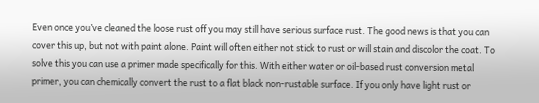Even once you’ve cleaned the loose rust off you may still have serious surface rust. The good news is that you can cover this up, but not with paint alone. Paint will often either not stick to rust or will stain and discolor the coat. To solve this you can use a primer made specifically for this. With either water or oil-based rust conversion metal primer, you can chemically convert the rust to a flat black non-rustable surface. If you only have light rust or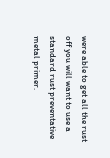were able to get all the rust off you will want to use a standard rust preventative metal primer.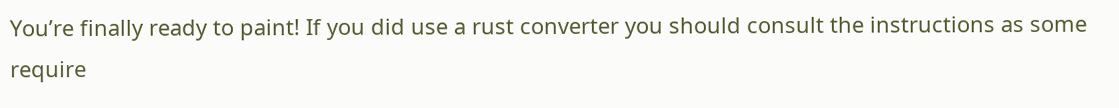You’re finally ready to paint! If you did use a rust converter you should consult the instructions as some require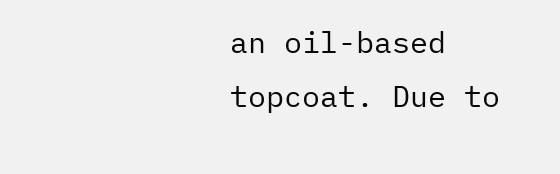an oil-based topcoat. Due to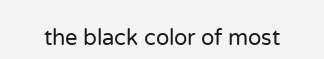the black color of most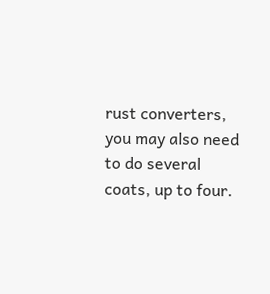rust converters, you may also need to do several coats, up to four.